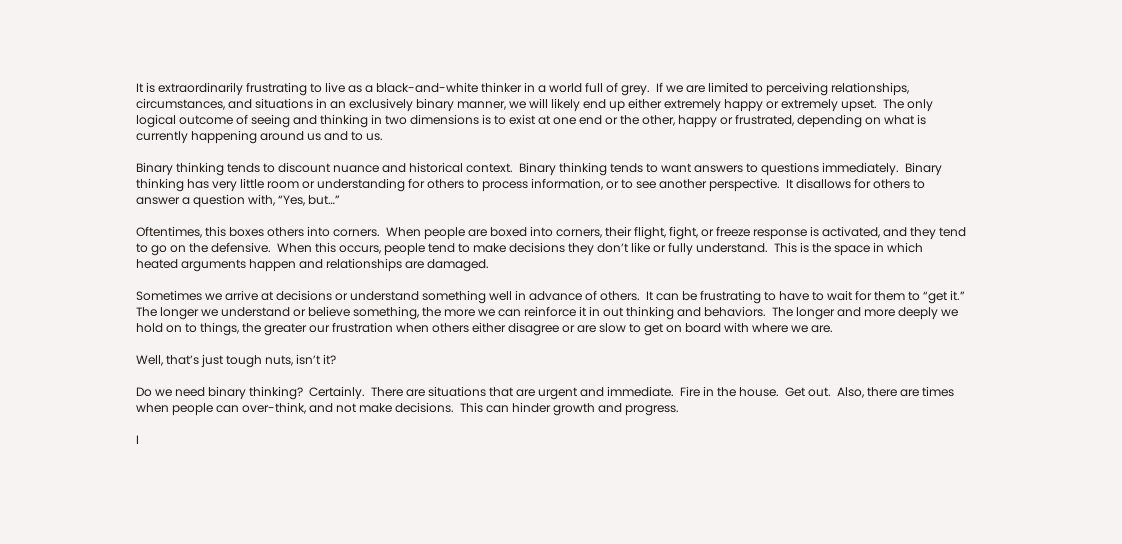It is extraordinarily frustrating to live as a black-and-white thinker in a world full of grey.  If we are limited to perceiving relationships, circumstances, and situations in an exclusively binary manner, we will likely end up either extremely happy or extremely upset.  The only logical outcome of seeing and thinking in two dimensions is to exist at one end or the other, happy or frustrated, depending on what is currently happening around us and to us.

Binary thinking tends to discount nuance and historical context.  Binary thinking tends to want answers to questions immediately.  Binary thinking has very little room or understanding for others to process information, or to see another perspective.  It disallows for others to answer a question with, “Yes, but…”

Oftentimes, this boxes others into corners.  When people are boxed into corners, their flight, fight, or freeze response is activated, and they tend to go on the defensive.  When this occurs, people tend to make decisions they don’t like or fully understand.  This is the space in which heated arguments happen and relationships are damaged.

Sometimes we arrive at decisions or understand something well in advance of others.  It can be frustrating to have to wait for them to “get it.”  The longer we understand or believe something, the more we can reinforce it in out thinking and behaviors.  The longer and more deeply we hold on to things, the greater our frustration when others either disagree or are slow to get on board with where we are.

Well, that’s just tough nuts, isn’t it?

Do we need binary thinking?  Certainly.  There are situations that are urgent and immediate.  Fire in the house.  Get out.  Also, there are times when people can over-think, and not make decisions.  This can hinder growth and progress.

I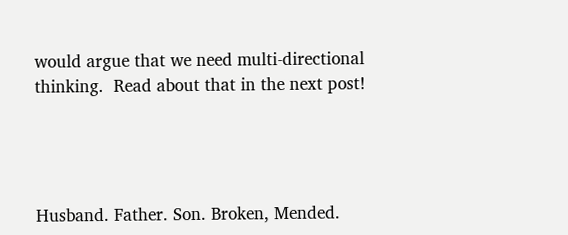would argue that we need multi-directional thinking.  Read about that in the next post!




Husband. Father. Son. Broken, Mended.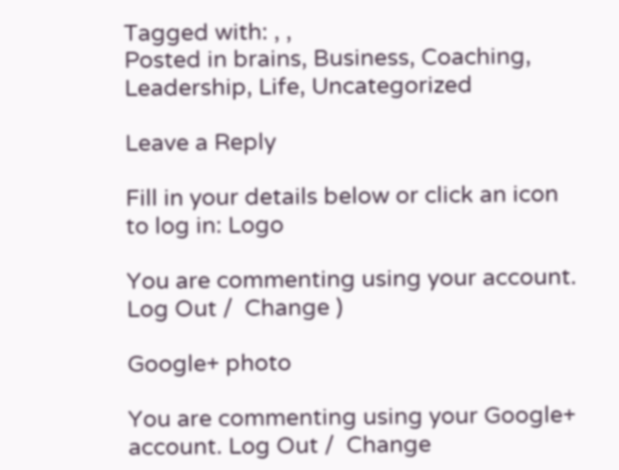Tagged with: , ,
Posted in brains, Business, Coaching, Leadership, Life, Uncategorized

Leave a Reply

Fill in your details below or click an icon to log in: Logo

You are commenting using your account. Log Out /  Change )

Google+ photo

You are commenting using your Google+ account. Log Out /  Change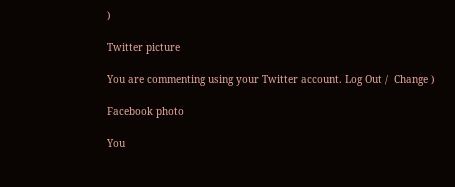)

Twitter picture

You are commenting using your Twitter account. Log Out /  Change )

Facebook photo

You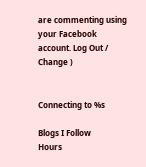are commenting using your Facebook account. Log Out /  Change )


Connecting to %s

Blogs I Follow
Hours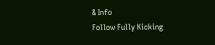& Info
Follow Fully Kicking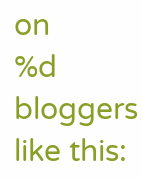on
%d bloggers like this: